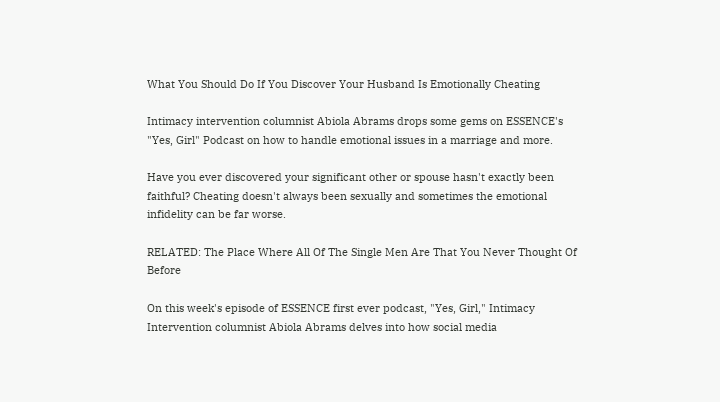What You Should Do If You Discover Your Husband Is Emotionally Cheating

Intimacy intervention columnist Abiola Abrams drops some gems on ESSENCE's "Yes, Girl" Podcast on how to handle emotional issues in a marriage and more.

Have you ever discovered your significant other or spouse hasn't exactly been faithful? Cheating doesn't always been sexually and sometimes the emotional infidelity can be far worse.

RELATED: The Place Where All Of The Single Men Are That You Never Thought Of Before

On this week's episode of ESSENCE first ever podcast, "Yes, Girl," Intimacy Intervention columnist Abiola Abrams delves into how social media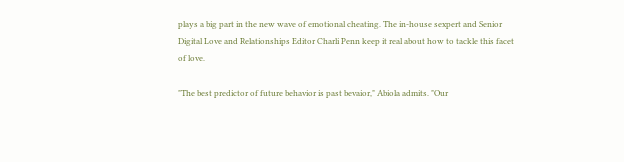plays a big part in the new wave of emotional cheating. The in-house sexpert and Senior Digital Love and Relationships Editor Charli Penn keep it real about how to tackle this facet of love.

"The best predictor of future behavior is past bevaior," Abiola admits. "Our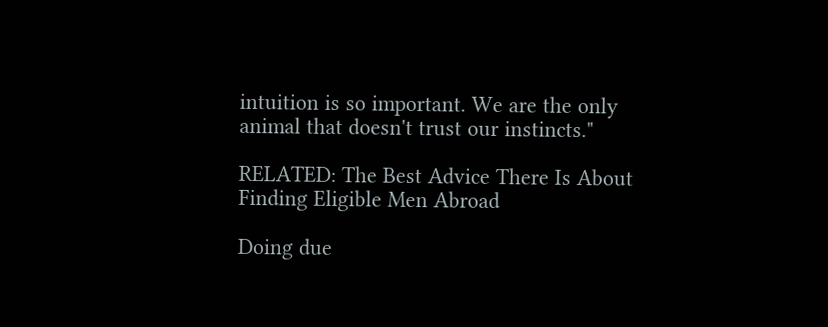intuition is so important. We are the only animal that doesn't trust our instincts."

RELATED: The Best Advice There Is About Finding Eligible Men Abroad

Doing due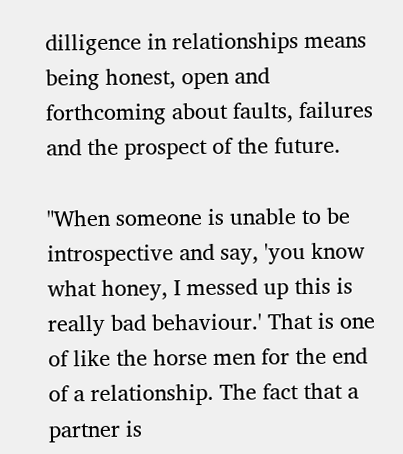dilligence in relationships means being honest, open and forthcoming about faults, failures and the prospect of the future.

"When someone is unable to be introspective and say, 'you know what honey, I messed up this is really bad behaviour.' That is one of like the horse men for the end of a relationship. The fact that a partner is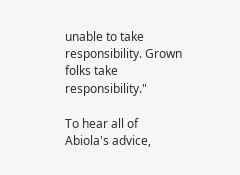unable to take responsibility. Grown folks take responsibility."

To hear all of Abiola's advice,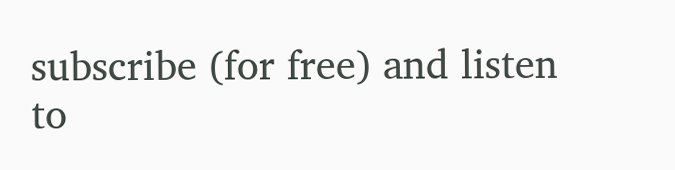subscribe (for free) and listen to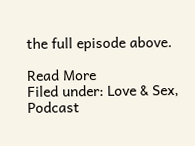the full episode above.

Read More
Filed under: Love & Sex, Podcast